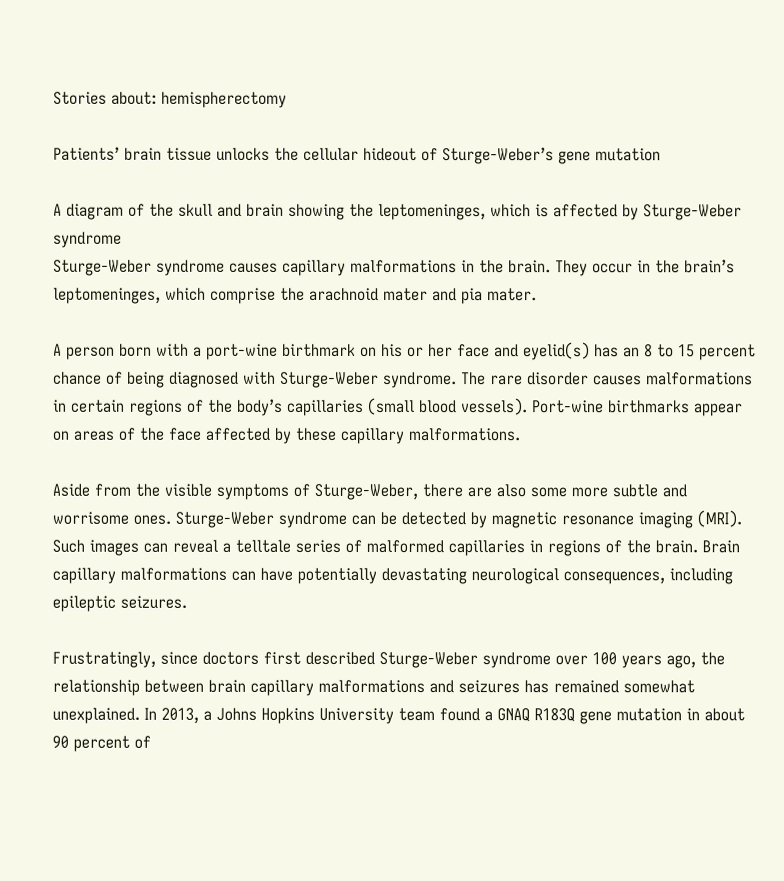Stories about: hemispherectomy

Patients’ brain tissue unlocks the cellular hideout of Sturge-Weber’s gene mutation

A diagram of the skull and brain showing the leptomeninges, which is affected by Sturge-Weber syndrome
Sturge-Weber syndrome causes capillary malformations in the brain. They occur in the brain’s leptomeninges, which comprise the arachnoid mater and pia mater.

A person born with a port-wine birthmark on his or her face and eyelid(s) has an 8 to 15 percent chance of being diagnosed with Sturge-Weber syndrome. The rare disorder causes malformations in certain regions of the body’s capillaries (small blood vessels). Port-wine birthmarks appear on areas of the face affected by these capillary malformations.

Aside from the visible symptoms of Sturge-Weber, there are also some more subtle and worrisome ones. Sturge-Weber syndrome can be detected by magnetic resonance imaging (MRI). Such images can reveal a telltale series of malformed capillaries in regions of the brain. Brain capillary malformations can have potentially devastating neurological consequences, including epileptic seizures.

Frustratingly, since doctors first described Sturge-Weber syndrome over 100 years ago, the relationship between brain capillary malformations and seizures has remained somewhat unexplained. In 2013, a Johns Hopkins University team found a GNAQ R183Q gene mutation in about 90 percent of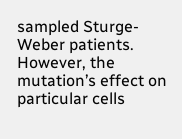sampled Sturge-Weber patients. However, the mutation’s effect on particular cells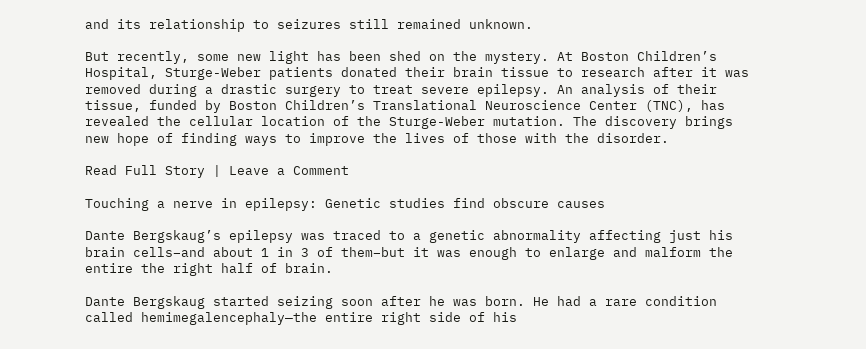and its relationship to seizures still remained unknown.

But recently, some new light has been shed on the mystery. At Boston Children’s Hospital, Sturge-Weber patients donated their brain tissue to research after it was removed during a drastic surgery to treat severe epilepsy. An analysis of their tissue, funded by Boston Children’s Translational Neuroscience Center (TNC), has revealed the cellular location of the Sturge-Weber mutation. The discovery brings new hope of finding ways to improve the lives of those with the disorder.

Read Full Story | Leave a Comment

Touching a nerve in epilepsy: Genetic studies find obscure causes

Dante Bergskaug’s epilepsy was traced to a genetic abnormality affecting just his brain cells–and about 1 in 3 of them–but it was enough to enlarge and malform the entire the right half of brain.

Dante Bergskaug started seizing soon after he was born. He had a rare condition called hemimegalencephaly—the entire right side of his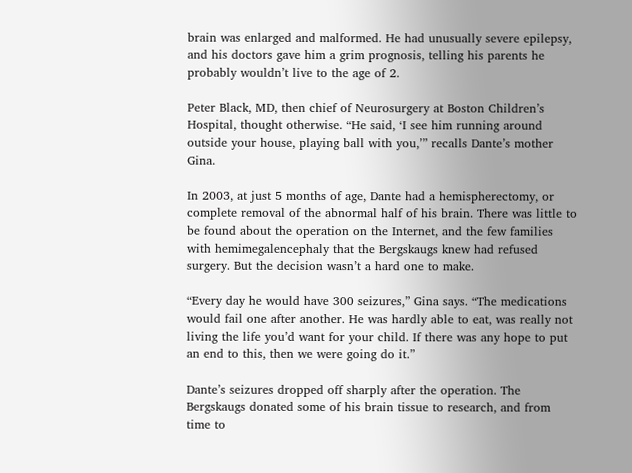brain was enlarged and malformed. He had unusually severe epilepsy, and his doctors gave him a grim prognosis, telling his parents he probably wouldn’t live to the age of 2.

Peter Black, MD, then chief of Neurosurgery at Boston Children’s Hospital, thought otherwise. “He said, ‘I see him running around outside your house, playing ball with you,’” recalls Dante’s mother Gina.

In 2003, at just 5 months of age, Dante had a hemispherectomy, or complete removal of the abnormal half of his brain. There was little to be found about the operation on the Internet, and the few families with hemimegalencephaly that the Bergskaugs knew had refused surgery. But the decision wasn’t a hard one to make.

“Every day he would have 300 seizures,” Gina says. “The medications would fail one after another. He was hardly able to eat, was really not living the life you’d want for your child. If there was any hope to put an end to this, then we were going do it.”

Dante’s seizures dropped off sharply after the operation. The Bergskaugs donated some of his brain tissue to research, and from time to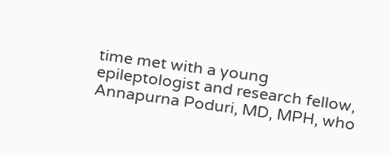time met with a young epileptologist and research fellow, Annapurna Poduri, MD, MPH, who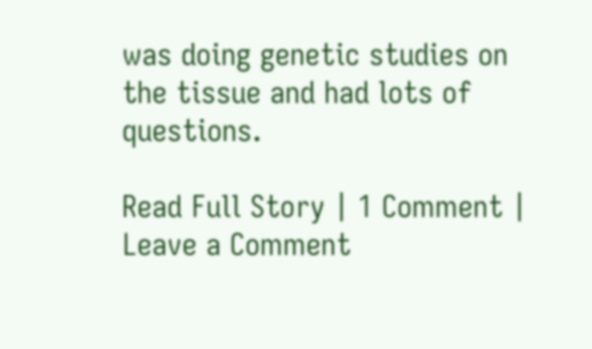was doing genetic studies on the tissue and had lots of questions.

Read Full Story | 1 Comment | Leave a Comment